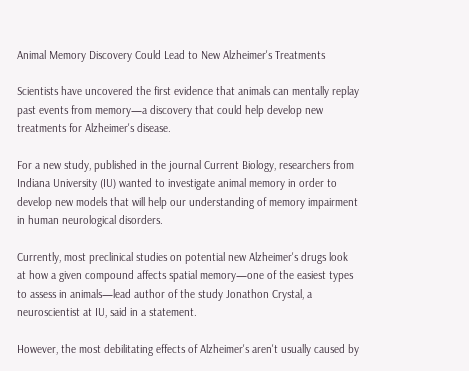Animal Memory Discovery Could Lead to New Alzheimer's Treatments

Scientists have uncovered the first evidence that animals can mentally replay past events from memory—a discovery that could help develop new treatments for Alzheimer's disease.

For a new study, published in the journal Current Biology, researchers from Indiana University (IU) wanted to investigate animal memory in order to develop new models that will help our understanding of memory impairment in human neurological disorders.

Currently, most preclinical studies on potential new Alzheimer's drugs look at how a given compound affects spatial memory—one of the easiest types to assess in animals—lead author of the study Jonathon Crystal, a neuroscientist at IU, said in a statement.

However, the most debilitating effects of Alzheimer's aren't usually caused by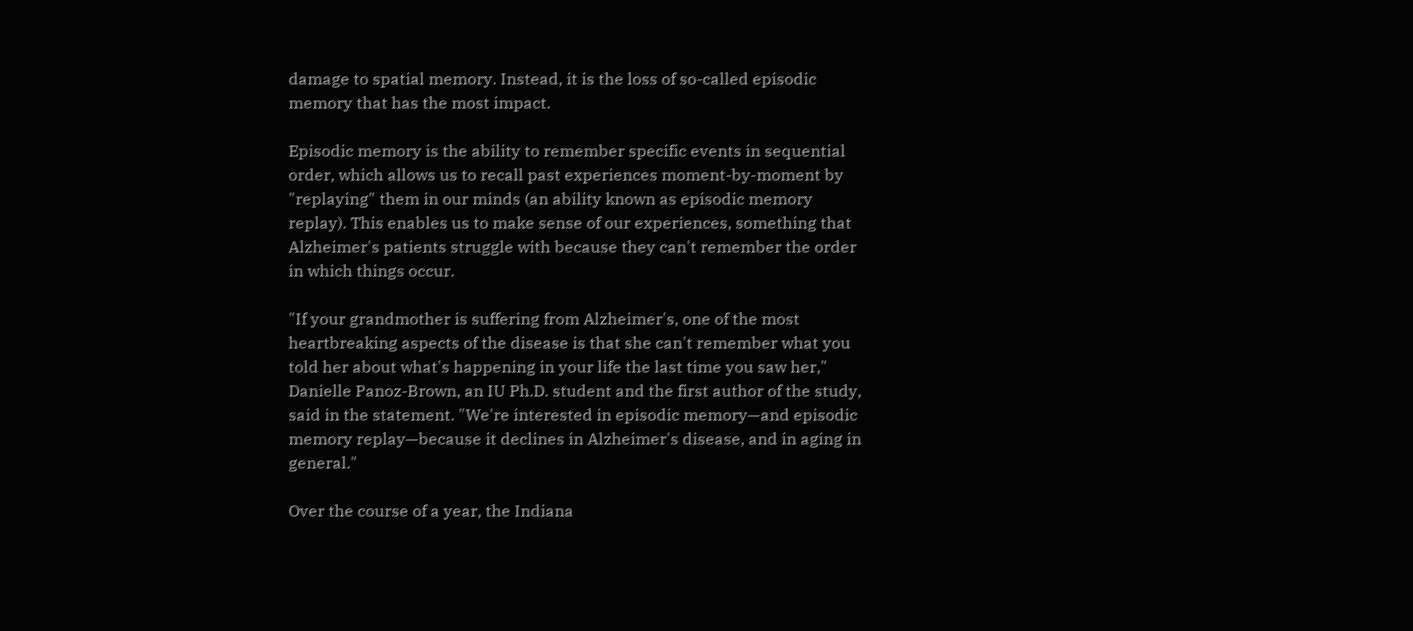damage to spatial memory. Instead, it is the loss of so-called episodic memory that has the most impact.

Episodic memory is the ability to remember specific events in sequential order, which allows us to recall past experiences moment-by-moment by "replaying" them in our minds (an ability known as episodic memory replay). This enables us to make sense of our experiences, something that Alzheimer's patients struggle with because they can't remember the order in which things occur.

"If your grandmother is suffering from Alzheimer's, one of the most heartbreaking aspects of the disease is that she can't remember what you told her about what's happening in your life the last time you saw her," Danielle Panoz-Brown, an IU Ph.D. student and the first author of the study, said in the statement. "We're interested in episodic memory—and episodic memory replay—because it declines in Alzheimer's disease, and in aging in general."

Over the course of a year, the Indiana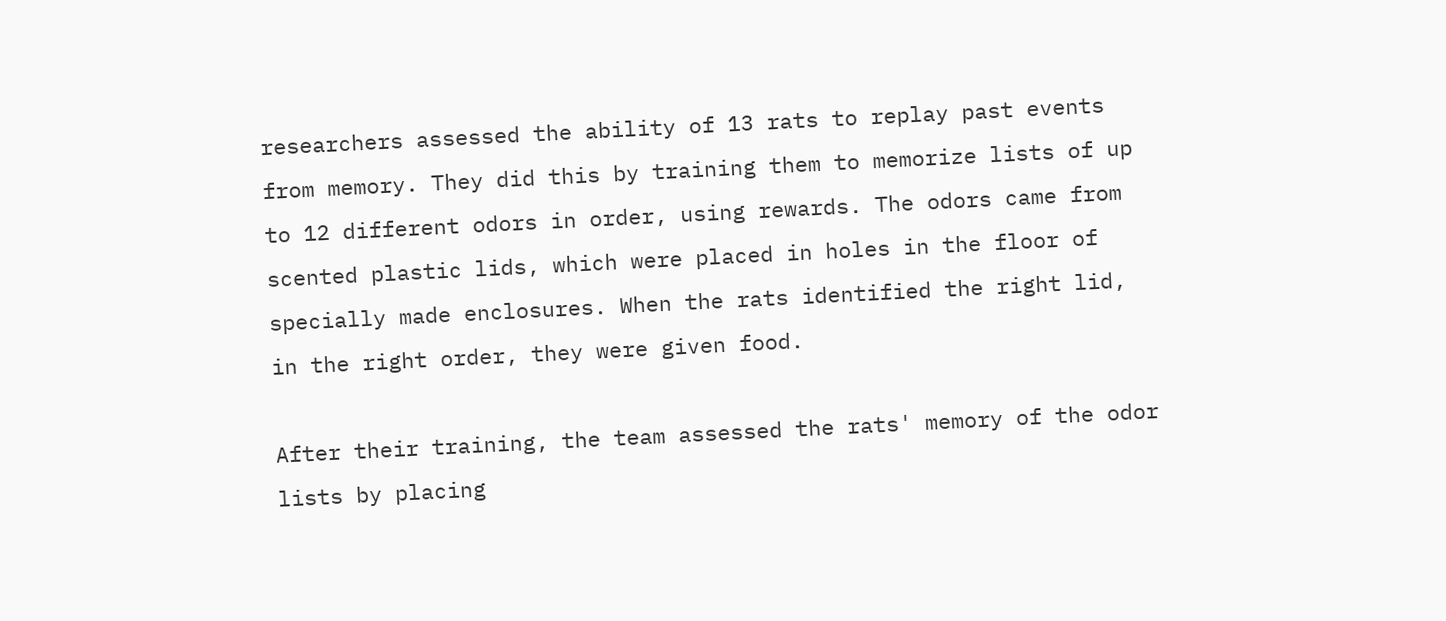researchers assessed the ability of 13 rats to replay past events from memory. They did this by training them to memorize lists of up to 12 different odors in order, using rewards. The odors came from scented plastic lids, which were placed in holes in the floor of specially made enclosures. When the rats identified the right lid, in the right order, they were given food.

After their training, the team assessed the rats' memory of the odor lists by placing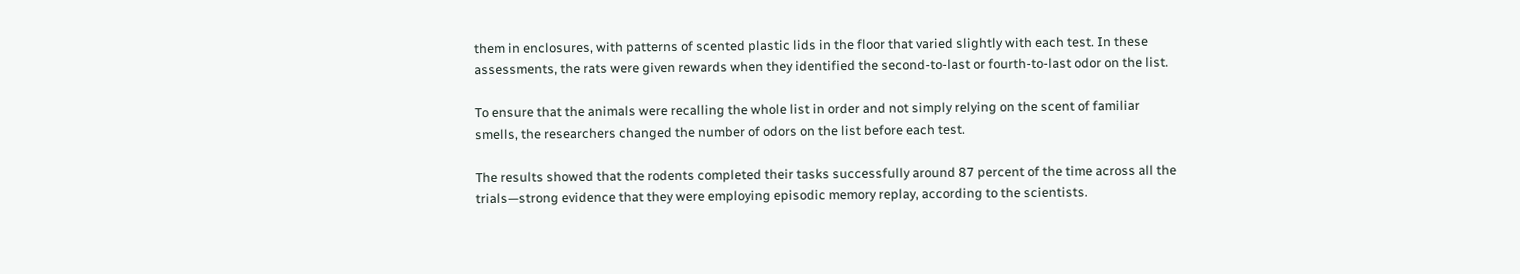them in enclosures, with patterns of scented plastic lids in the floor that varied slightly with each test. In these assessments, the rats were given rewards when they identified the second-to-last or fourth-to-last odor on the list.

To ensure that the animals were recalling the whole list in order and not simply relying on the scent of familiar smells, the researchers changed the number of odors on the list before each test.

The results showed that the rodents completed their tasks successfully around 87 percent of the time across all the trials—strong evidence that they were employing episodic memory replay, according to the scientists.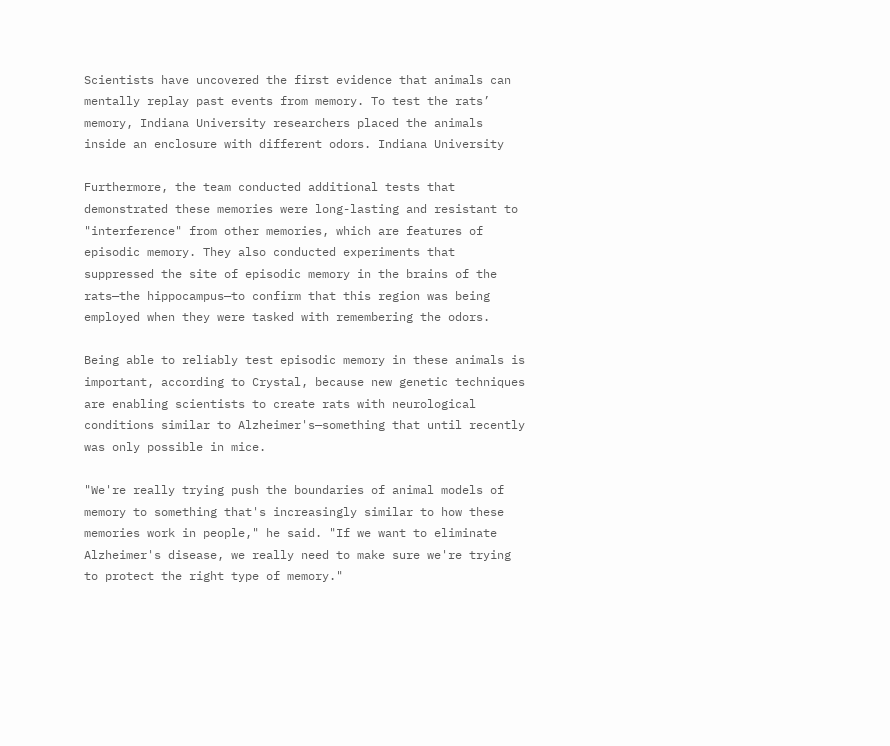Scientists have uncovered the first evidence that animals can mentally replay past events from memory. To test the rats’ memory, Indiana University researchers placed the animals inside an enclosure with different odors. Indiana University

Furthermore, the team conducted additional tests that demonstrated these memories were long-lasting and resistant to "interference" from other memories, which are features of episodic memory. They also conducted experiments that suppressed the site of episodic memory in the brains of the rats—the hippocampus—to confirm that this region was being employed when they were tasked with remembering the odors.

Being able to reliably test episodic memory in these animals is important, according to Crystal, because new genetic techniques are enabling scientists to create rats with neurological conditions similar to Alzheimer's—something that until recently was only possible in mice.

"We're really trying push the boundaries of animal models of memory to something that's increasingly similar to how these memories work in people," he said. "If we want to eliminate Alzheimer's disease, we really need to make sure we're trying to protect the right type of memory."